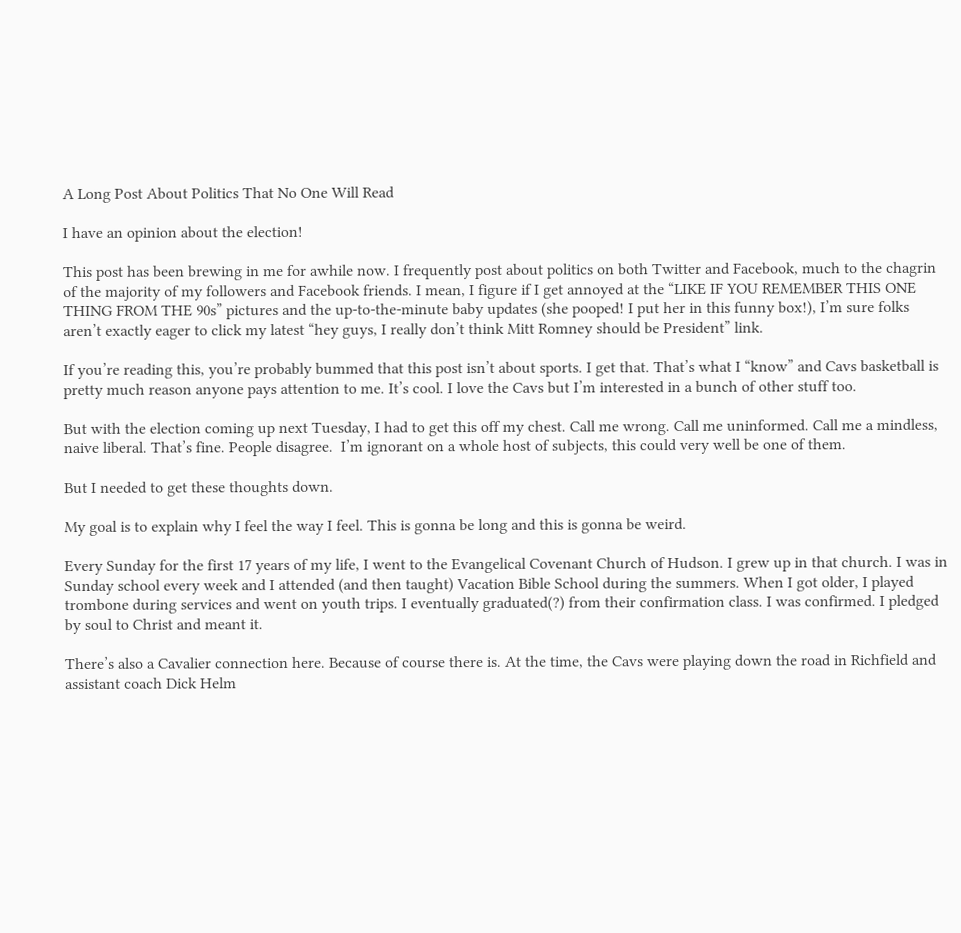A Long Post About Politics That No One Will Read

I have an opinion about the election!

This post has been brewing in me for awhile now. I frequently post about politics on both Twitter and Facebook, much to the chagrin of the majority of my followers and Facebook friends. I mean, I figure if I get annoyed at the “LIKE IF YOU REMEMBER THIS ONE THING FROM THE 90s” pictures and the up-to-the-minute baby updates (she pooped! I put her in this funny box!), I’m sure folks aren’t exactly eager to click my latest “hey guys, I really don’t think Mitt Romney should be President” link.

If you’re reading this, you’re probably bummed that this post isn’t about sports. I get that. That’s what I “know” and Cavs basketball is pretty much reason anyone pays attention to me. It’s cool. I love the Cavs but I’m interested in a bunch of other stuff too.

But with the election coming up next Tuesday, I had to get this off my chest. Call me wrong. Call me uninformed. Call me a mindless, naive liberal. That’s fine. People disagree.  I’m ignorant on a whole host of subjects, this could very well be one of them.

But I needed to get these thoughts down.

My goal is to explain why I feel the way I feel. This is gonna be long and this is gonna be weird.

Every Sunday for the first 17 years of my life, I went to the Evangelical Covenant Church of Hudson. I grew up in that church. I was in Sunday school every week and I attended (and then taught) Vacation Bible School during the summers. When I got older, I played trombone during services and went on youth trips. I eventually graduated(?) from their confirmation class. I was confirmed. I pledged by soul to Christ and meant it.

There’s also a Cavalier connection here. Because of course there is. At the time, the Cavs were playing down the road in Richfield and assistant coach Dick Helm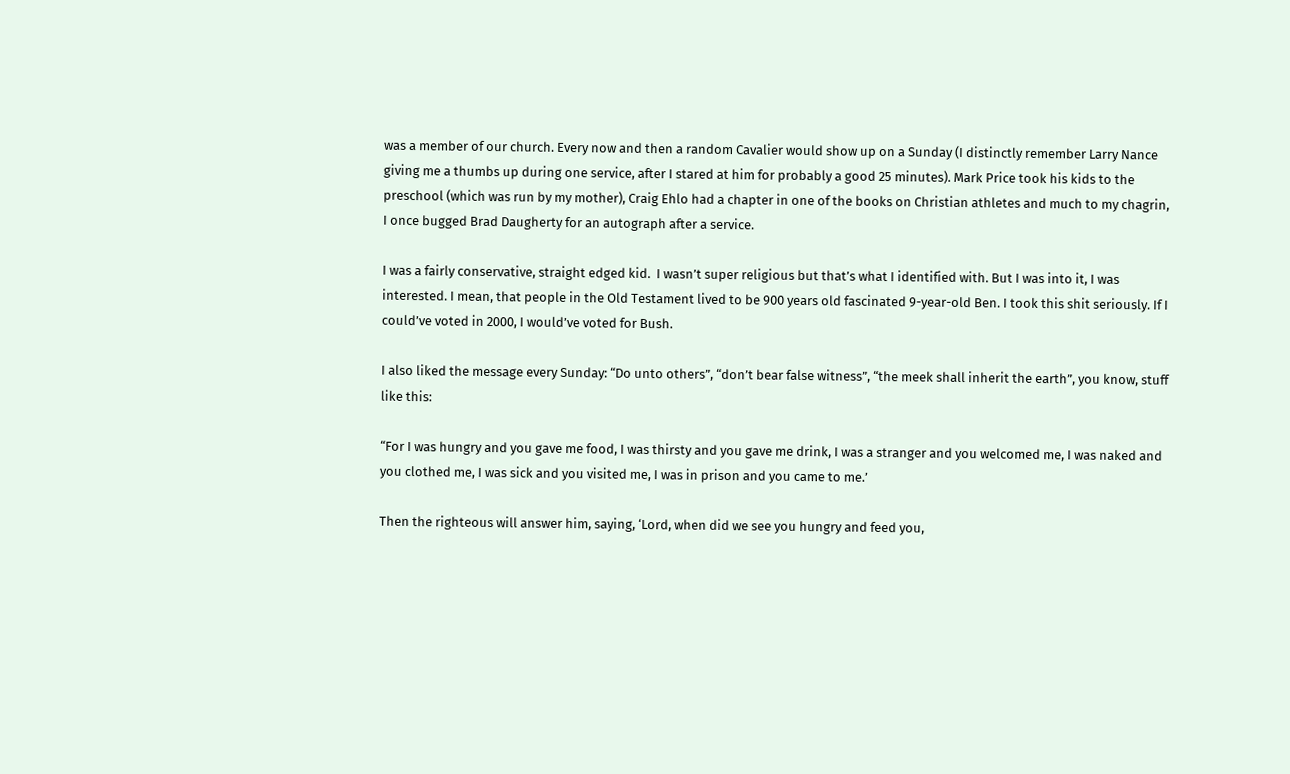was a member of our church. Every now and then a random Cavalier would show up on a Sunday (I distinctly remember Larry Nance giving me a thumbs up during one service, after I stared at him for probably a good 25 minutes). Mark Price took his kids to the preschool (which was run by my mother), Craig Ehlo had a chapter in one of the books on Christian athletes and much to my chagrin, I once bugged Brad Daugherty for an autograph after a service.

I was a fairly conservative, straight edged kid.  I wasn’t super religious but that’s what I identified with. But I was into it, I was interested. I mean, that people in the Old Testament lived to be 900 years old fascinated 9-year-old Ben. I took this shit seriously. If I could’ve voted in 2000, I would’ve voted for Bush.

I also liked the message every Sunday: “Do unto others”, “don’t bear false witness”, “the meek shall inherit the earth”, you know, stuff like this:

“For I was hungry and you gave me food, I was thirsty and you gave me drink, I was a stranger and you welcomed me, I was naked and you clothed me, I was sick and you visited me, I was in prison and you came to me.’

Then the righteous will answer him, saying, ‘Lord, when did we see you hungry and feed you,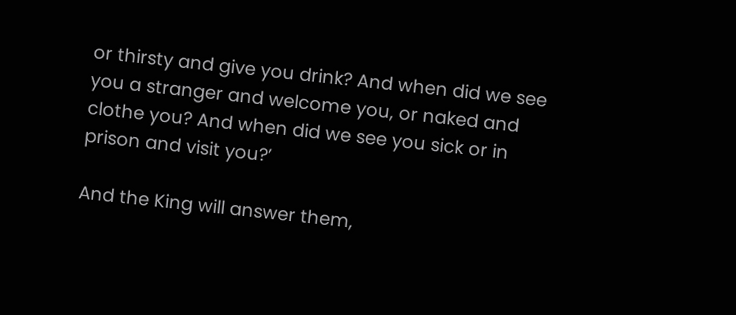or thirsty and give you drink? And when did we see you a stranger and welcome you, or naked and clothe you? And when did we see you sick or in prison and visit you?’

And the King will answer them,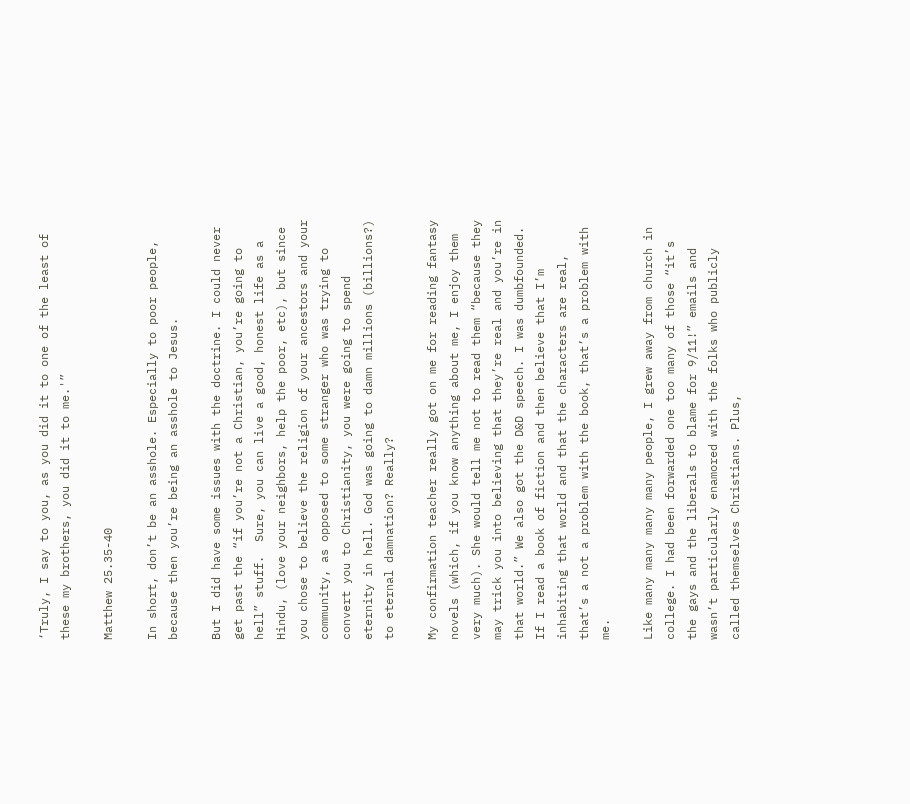‘Truly, I say to you, as you did it to one of the least of these my brothers, you did it to me.'”

Matthew 25.35-40

In short, don’t be an asshole. Especially to poor people, because then you’re being an asshole to Jesus.

But I did have some issues with the doctrine. I could never get past the “if you’re not a Christian, you’re going to hell” stuff.  Sure, you can live a good, honest life as a Hindu, (love your neighbors, help the poor, etc), but since you chose to believe the religion of your ancestors and your community, as opposed to some stranger who was trying to convert you to Christianity, you were going to spend eternity in hell. God was going to damn millions (billions?) to eternal damnation? Really?

My confirmation teacher really got on me for reading fantasy novels (which, if you know anything about me, I enjoy them very much). She would tell me not to read them “because they may trick you into believing that they’re real and you’re in that world.” We also got the D&D speech. I was dumbfounded. If I read a book of fiction and then believe that I’m inhabiting that world and that the characters are real, that’s a not a problem with the book, that’s a problem with me.

Like many many many many people, I grew away from church in college. I had been forwarded one too many of those “it’s the gays and the liberals to blame for 9/11!” emails and wasn’t particularly enamored with the folks who publicly called themselves Christians. Plus,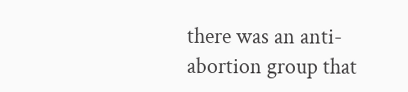there was an anti-abortion group that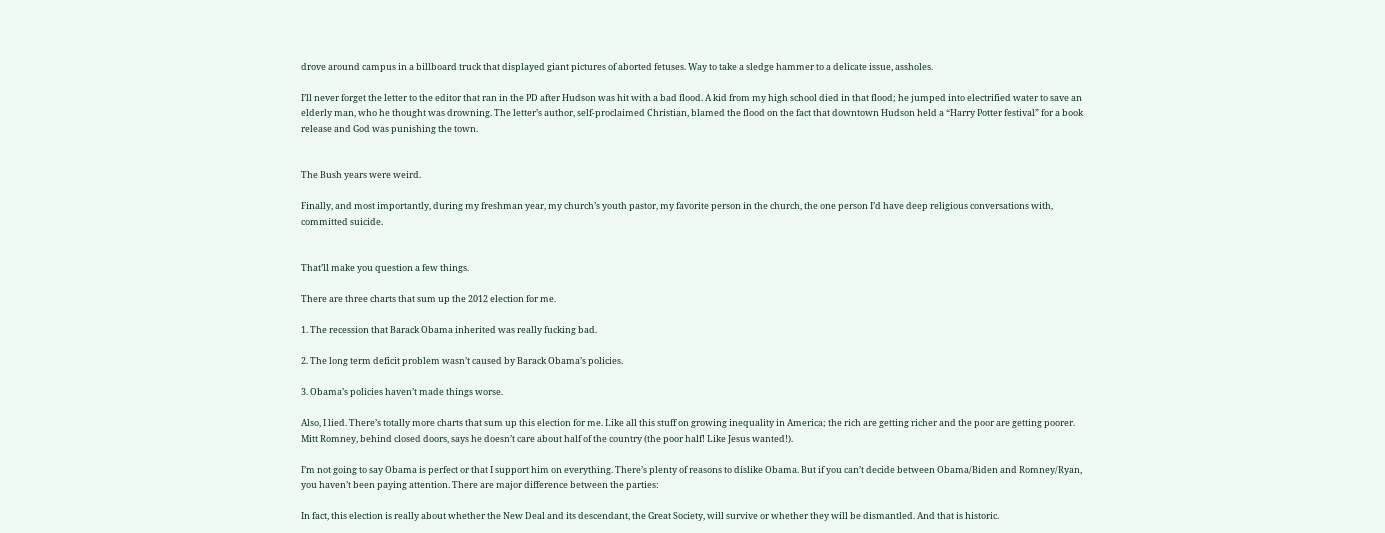drove around campus in a billboard truck that displayed giant pictures of aborted fetuses. Way to take a sledge hammer to a delicate issue, assholes.

I’ll never forget the letter to the editor that ran in the PD after Hudson was hit with a bad flood. A kid from my high school died in that flood; he jumped into electrified water to save an elderly man, who he thought was drowning. The letter’s author, self-proclaimed Christian, blamed the flood on the fact that downtown Hudson held a “Harry Potter festival” for a book release and God was punishing the town.


The Bush years were weird.

Finally, and most importantly, during my freshman year, my church’s youth pastor, my favorite person in the church, the one person I’d have deep religious conversations with, committed suicide.


That’ll make you question a few things.

There are three charts that sum up the 2012 election for me.

1. The recession that Barack Obama inherited was really fucking bad.

2. The long term deficit problem wasn’t caused by Barack Obama’s policies.

3. Obama’s policies haven’t made things worse.

Also, I lied. There’s totally more charts that sum up this election for me. Like all this stuff on growing inequality in America; the rich are getting richer and the poor are getting poorer. Mitt Romney, behind closed doors, says he doesn’t care about half of the country (the poor half! Like Jesus wanted!).

I’m not going to say Obama is perfect or that I support him on everything. There’s plenty of reasons to dislike Obama. But if you can’t decide between Obama/Biden and Romney/Ryan, you haven’t been paying attention. There are major difference between the parties:

In fact, this election is really about whether the New Deal and its descendant, the Great Society, will survive or whether they will be dismantled. And that is historic.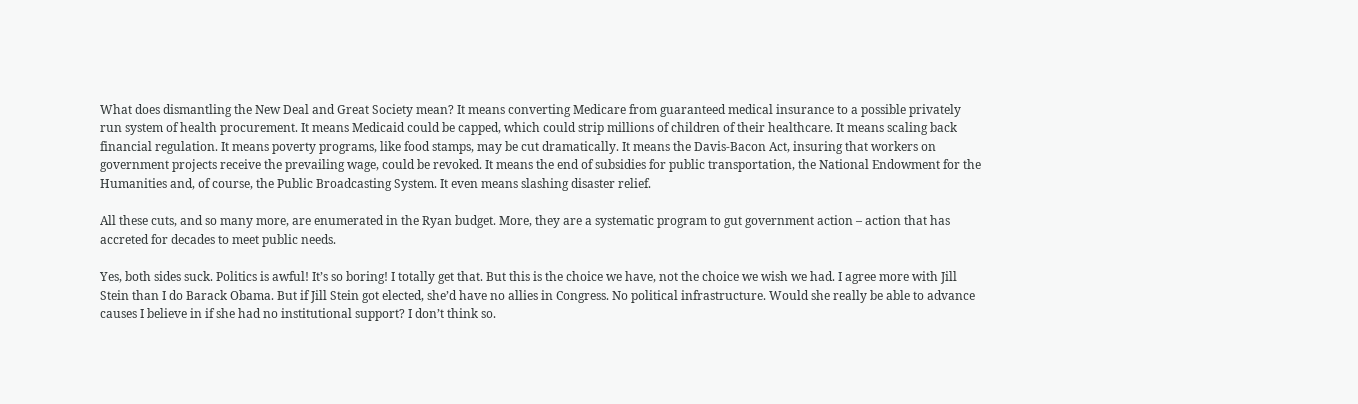What does dismantling the New Deal and Great Society mean? It means converting Medicare from guaranteed medical insurance to a possible privately run system of health procurement. It means Medicaid could be capped, which could strip millions of children of their healthcare. It means scaling back financial regulation. It means poverty programs, like food stamps, may be cut dramatically. It means the Davis-Bacon Act, insuring that workers on government projects receive the prevailing wage, could be revoked. It means the end of subsidies for public transportation, the National Endowment for the Humanities and, of course, the Public Broadcasting System. It even means slashing disaster relief.

All these cuts, and so many more, are enumerated in the Ryan budget. More, they are a systematic program to gut government action – action that has accreted for decades to meet public needs.

Yes, both sides suck. Politics is awful! It’s so boring! I totally get that. But this is the choice we have, not the choice we wish we had. I agree more with Jill Stein than I do Barack Obama. But if Jill Stein got elected, she’d have no allies in Congress. No political infrastructure. Would she really be able to advance causes I believe in if she had no institutional support? I don’t think so.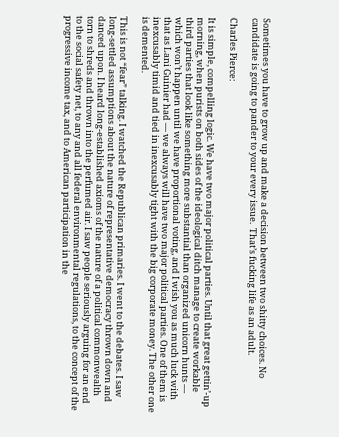Sometimes you have to grow up and make a decision between two shitty choices. No candidate is going to pander to your every issue.  That’s fucking life as an adult.

Charles Pierce:

It is simple, compelling logic. We have two major political parties. Until that great gettin’-up morning, when purists on both sides of the ideological ditch manage to create workable third parties that look like something more substantial than organized unicorn hunts — which won’t happen until we have proportional voting, and I wish you as much luck with that as Lani Guinier had — we always will have two major political parties. One of them is inexcusably timid and tied in inexcusably tight with the big corporate money. The other one is demented.

This is not “fear” talking. I watched the Republican primaries. I went to the debates. I saw long-settled assumptions about the nature of representative democracy thrown down and danced upon. I heard long-established axioms of the nature of a political commonwealth torn to shreds and thrown into the perfumed air. I saw people seriously arguing for an end to the social safety net, to any and all federal environmental regulations, to the concept of the progressive income tax, and to American participation in the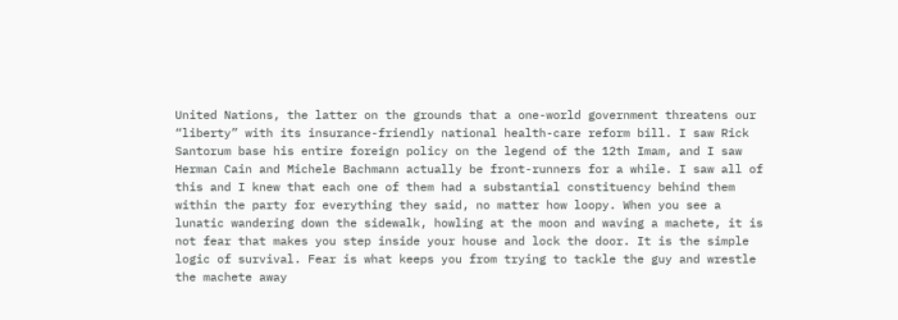United Nations, the latter on the grounds that a one-world government threatens our “liberty” with its insurance-friendly national health-care reform bill. I saw Rick Santorum base his entire foreign policy on the legend of the 12th Imam, and I saw Herman Cain and Michele Bachmann actually be front-runners for a while. I saw all of this and I knew that each one of them had a substantial constituency behind them within the party for everything they said, no matter how loopy. When you see a lunatic wandering down the sidewalk, howling at the moon and waving a machete, it is not fear that makes you step inside your house and lock the door. It is the simple logic of survival. Fear is what keeps you from trying to tackle the guy and wrestle the machete away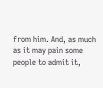from him. And, as much as it may pain some people to admit it,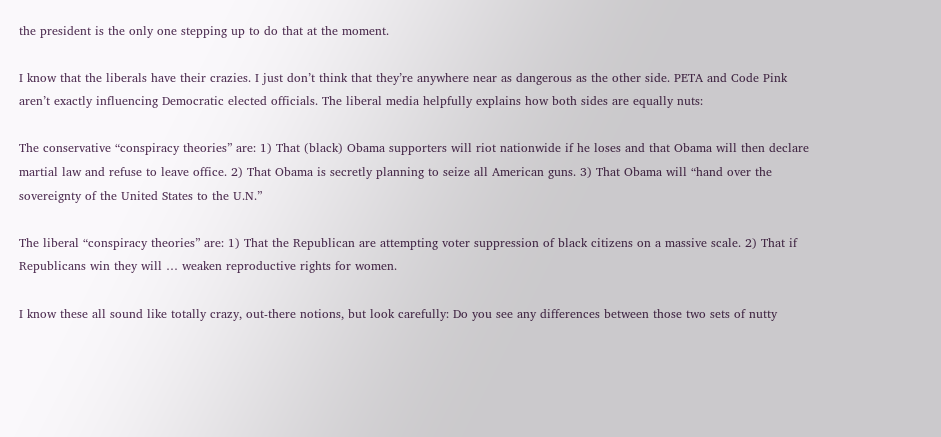the president is the only one stepping up to do that at the moment.

I know that the liberals have their crazies. I just don’t think that they’re anywhere near as dangerous as the other side. PETA and Code Pink aren’t exactly influencing Democratic elected officials. The liberal media helpfully explains how both sides are equally nuts:

The conservative “conspiracy theories” are: 1) That (black) Obama supporters will riot nationwide if he loses and that Obama will then declare martial law and refuse to leave office. 2) That Obama is secretly planning to seize all American guns. 3) That Obama will “hand over the sovereignty of the United States to the U.N.”

The liberal “conspiracy theories” are: 1) That the Republican are attempting voter suppression of black citizens on a massive scale. 2) That if Republicans win they will … weaken reproductive rights for women.

I know these all sound like totally crazy, out-there notions, but look carefully: Do you see any differences between those two sets of nutty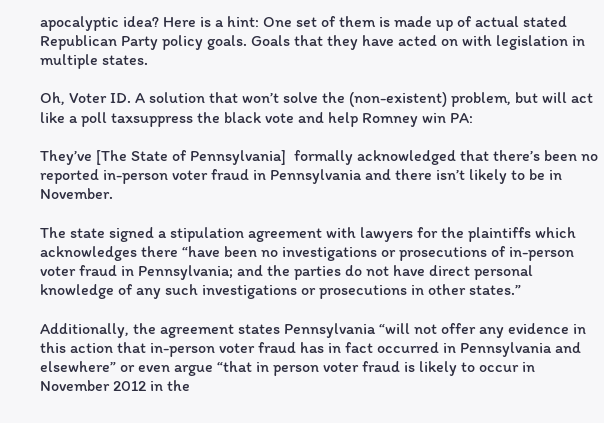apocalyptic idea? Here is a hint: One set of them is made up of actual stated Republican Party policy goals. Goals that they have acted on with legislation in multiple states.

Oh, Voter ID. A solution that won’t solve the (non-existent) problem, but will act like a poll taxsuppress the black vote and help Romney win PA:

They’ve [The State of Pennsylvania]  formally acknowledged that there’s been no reported in-person voter fraud in Pennsylvania and there isn’t likely to be in November.

The state signed a stipulation agreement with lawyers for the plaintiffs which acknowledges there “have been no investigations or prosecutions of in-person voter fraud in Pennsylvania; and the parties do not have direct personal knowledge of any such investigations or prosecutions in other states.”

Additionally, the agreement states Pennsylvania “will not offer any evidence in this action that in-person voter fraud has in fact occurred in Pennsylvania and elsewhere” or even argue “that in person voter fraud is likely to occur in November 2012 in the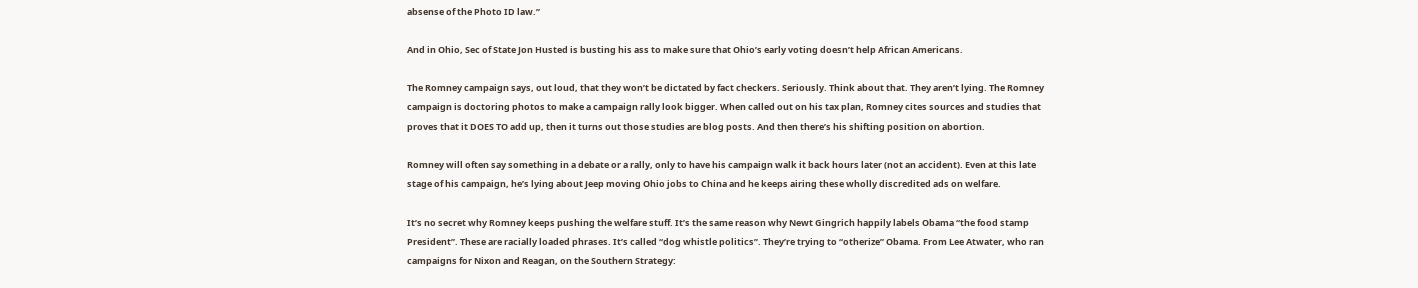absense of the Photo ID law.”

And in Ohio, Sec of State Jon Husted is busting his ass to make sure that Ohio’s early voting doesn’t help African Americans.

The Romney campaign says, out loud, that they won’t be dictated by fact checkers. Seriously. Think about that. They aren’t lying. The Romney campaign is doctoring photos to make a campaign rally look bigger. When called out on his tax plan, Romney cites sources and studies that proves that it DOES TO add up, then it turns out those studies are blog posts. And then there’s his shifting position on abortion.

Romney will often say something in a debate or a rally, only to have his campaign walk it back hours later (not an accident). Even at this late stage of his campaign, he’s lying about Jeep moving Ohio jobs to China and he keeps airing these wholly discredited ads on welfare.

It’s no secret why Romney keeps pushing the welfare stuff. It’s the same reason why Newt Gingrich happily labels Obama “the food stamp President”. These are racially loaded phrases. It’s called “dog whistle politics”. They’re trying to “otherize” Obama. From Lee Atwater, who ran campaigns for Nixon and Reagan, on the Southern Strategy: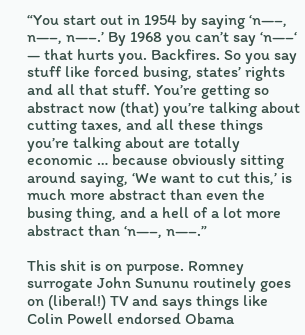“You start out in 1954 by saying ‘n—–, n—–, n—–.’ By 1968 you can’t say ‘n—–‘ — that hurts you. Backfires. So you say stuff like forced busing, states’ rights and all that stuff. You’re getting so abstract now (that) you’re talking about cutting taxes, and all these things you’re talking about are totally economic … because obviously sitting around saying, ‘We want to cut this,’ is much more abstract than even the busing thing, and a hell of a lot more abstract than ‘n—–, n—–.”

This shit is on purpose. Romney surrogate John Sununu routinely goes on (liberal!) TV and says things like Colin Powell endorsed Obama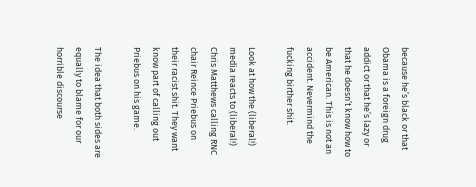because he’s black or that Obama is a foreign drug addict or that he’s lazy or that he doesn’t know how to be American. This is not an accident. Nevermind the fucking birther shit.

Look at how the (liberal!) media reacts to (liberal!) Chris Matthews calling RNC chair Reince Priebus on their racist shit. They want know part of calling out Priebus on his game.

The idea that both sides are equally to blame for our horrible discourse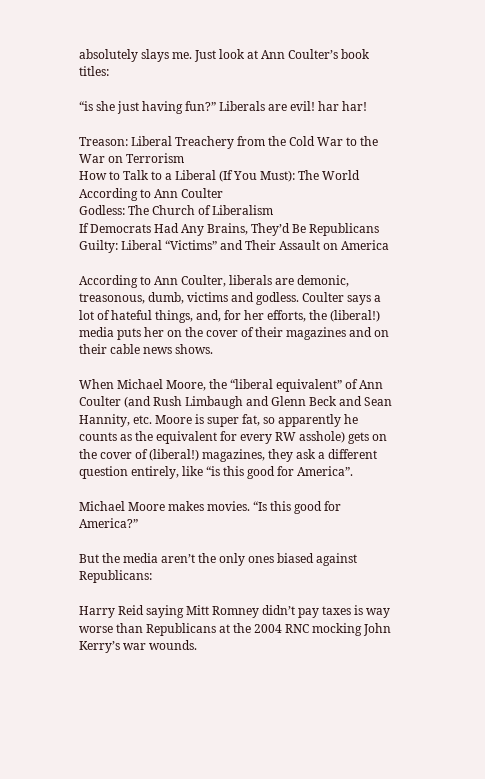absolutely slays me. Just look at Ann Coulter’s book titles:

“is she just having fun?” Liberals are evil! har har!

Treason: Liberal Treachery from the Cold War to the War on Terrorism
How to Talk to a Liberal (If You Must): The World According to Ann Coulter
Godless: The Church of Liberalism
If Democrats Had Any Brains, They’d Be Republicans
Guilty: Liberal “Victims” and Their Assault on America

According to Ann Coulter, liberals are demonic, treasonous, dumb, victims and godless. Coulter says a lot of hateful things, and, for her efforts, the (liberal!) media puts her on the cover of their magazines and on their cable news shows.

When Michael Moore, the “liberal equivalent” of Ann Coulter (and Rush Limbaugh and Glenn Beck and Sean Hannity, etc. Moore is super fat, so apparently he counts as the equivalent for every RW asshole) gets on the cover of (liberal!) magazines, they ask a different question entirely, like “is this good for America”.

Michael Moore makes movies. “Is this good for America?”

But the media aren’t the only ones biased against Republicans:

Harry Reid saying Mitt Romney didn’t pay taxes is way worse than Republicans at the 2004 RNC mocking John Kerry’s war wounds.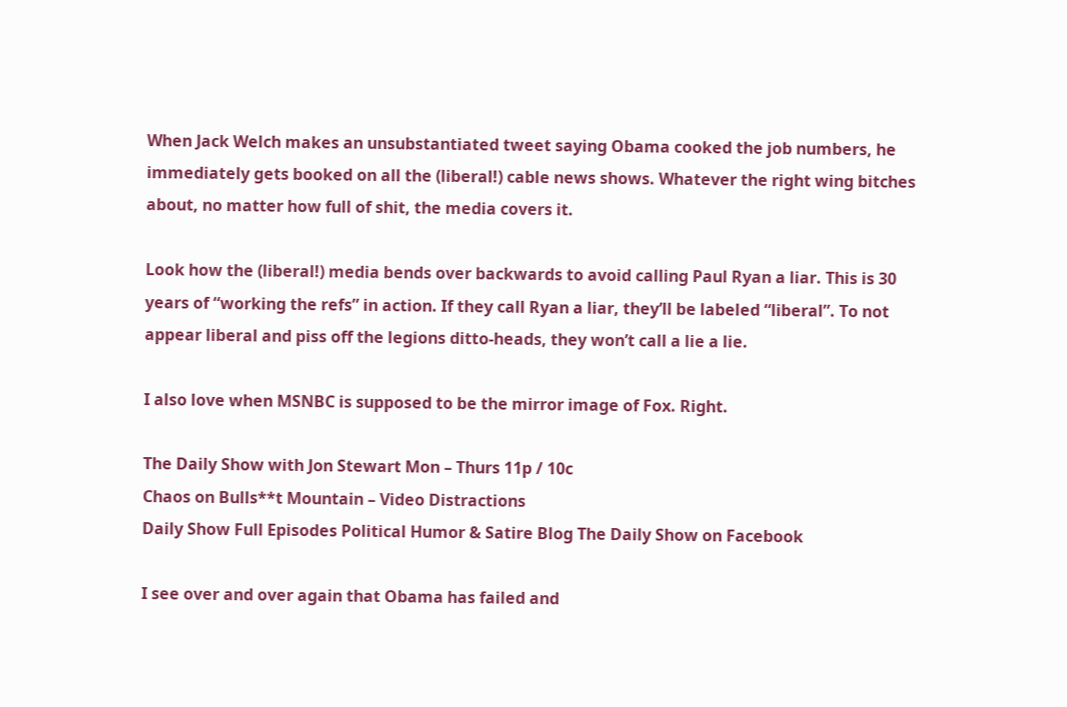When Jack Welch makes an unsubstantiated tweet saying Obama cooked the job numbers, he immediately gets booked on all the (liberal!) cable news shows. Whatever the right wing bitches about, no matter how full of shit, the media covers it.

Look how the (liberal!) media bends over backwards to avoid calling Paul Ryan a liar. This is 30 years of “working the refs” in action. If they call Ryan a liar, they’ll be labeled “liberal”. To not appear liberal and piss off the legions ditto-heads, they won’t call a lie a lie.

I also love when MSNBC is supposed to be the mirror image of Fox. Right.

The Daily Show with Jon Stewart Mon – Thurs 11p / 10c
Chaos on Bulls**t Mountain – Video Distractions
Daily Show Full Episodes Political Humor & Satire Blog The Daily Show on Facebook

I see over and over again that Obama has failed and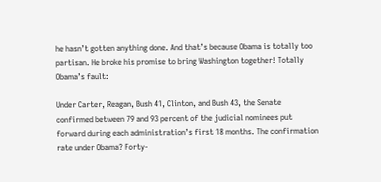he hasn’t gotten anything done. And that’s because Obama is totally too partisan. He broke his promise to bring Washington together! Totally Obama’s fault:

Under Carter, Reagan, Bush 41, Clinton, and Bush 43, the Senate confirmed between 79 and 93 percent of the judicial nominees put forward during each administration’s first 18 months. The confirmation rate under Obama? Forty-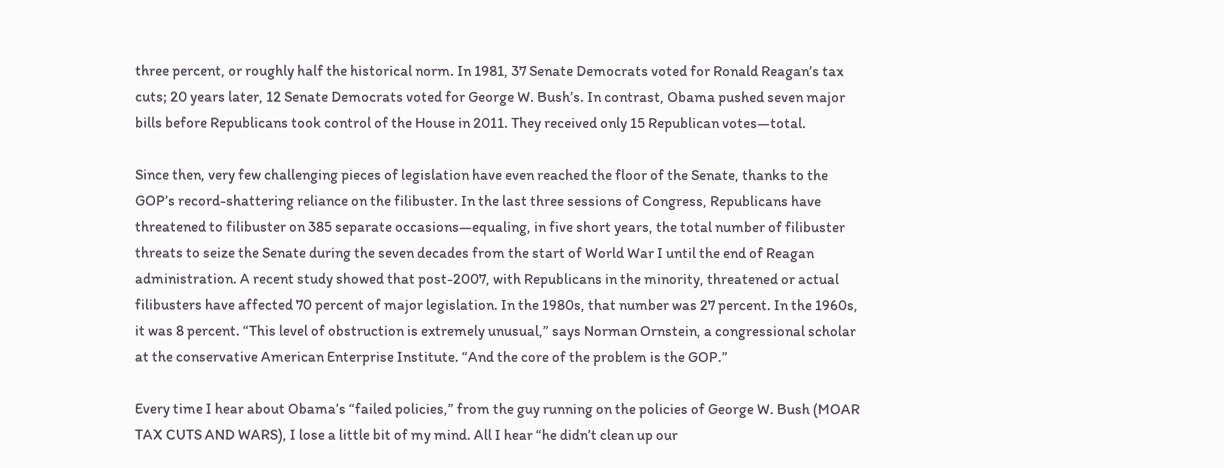three percent, or roughly half the historical norm. In 1981, 37 Senate Democrats voted for Ronald Reagan’s tax cuts; 20 years later, 12 Senate Democrats voted for George W. Bush’s. In contrast, Obama pushed seven major bills before Republicans took control of the House in 2011. They received only 15 Republican votes—total.

Since then, very few challenging pieces of legislation have even reached the floor of the Senate, thanks to the GOP’s record-shattering reliance on the filibuster. In the last three sessions of Congress, Republicans have threatened to filibuster on 385 separate occasions—equaling, in five short years, the total number of filibuster threats to seize the Senate during the seven decades from the start of World War I until the end of Reagan administration. A recent study showed that post-2007, with Republicans in the minority, threatened or actual filibusters have affected 70 percent of major legislation. In the 1980s, that number was 27 percent. In the 1960s, it was 8 percent. “This level of obstruction is extremely unusual,” says Norman Ornstein, a congressional scholar at the conservative American Enterprise Institute. “And the core of the problem is the GOP.”

Every time I hear about Obama’s “failed policies,” from the guy running on the policies of George W. Bush (MOAR TAX CUTS AND WARS), I lose a little bit of my mind. All I hear “he didn’t clean up our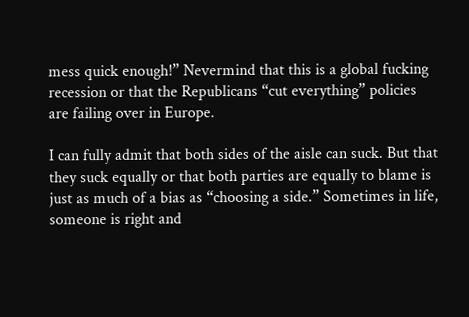mess quick enough!” Nevermind that this is a global fucking recession or that the Republicans “cut everything” policies are failing over in Europe.

I can fully admit that both sides of the aisle can suck. But that they suck equally or that both parties are equally to blame is just as much of a bias as “choosing a side.” Sometimes in life, someone is right and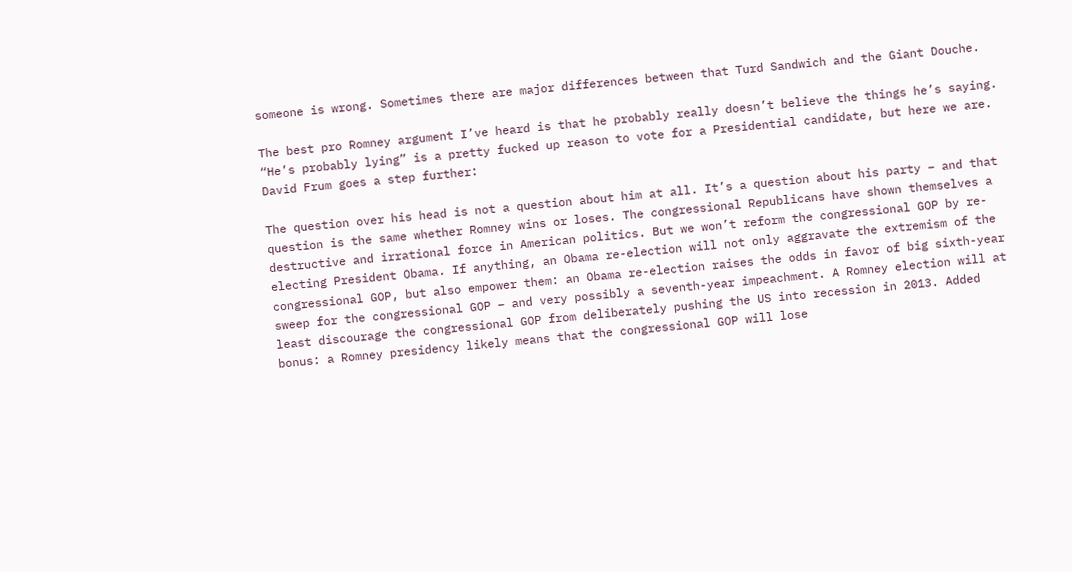someone is wrong. Sometimes there are major differences between that Turd Sandwich and the Giant Douche.

The best pro Romney argument I’ve heard is that he probably really doesn’t believe the things he’s saying. “He’s probably lying” is a pretty fucked up reason to vote for a Presidential candidate, but here we are. David Frum goes a step further:

The question over his head is not a question about him at all. It’s a question about his party – and that question is the same whether Romney wins or loses. The congressional Republicans have shown themselves a destructive and irrational force in American politics. But we won’t reform the congressional GOP by re-electing President Obama. If anything, an Obama re-election will not only aggravate the extremism of the congressional GOP, but also empower them: an Obama re-election raises the odds in favor of big sixth-year sweep for the congressional GOP – and very possibly a seventh-year impeachment. A Romney election will at least discourage the congressional GOP from deliberately pushing the US into recession in 2013. Added bonus: a Romney presidency likely means that the congressional GOP will lose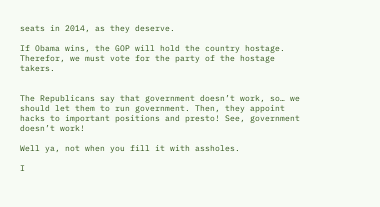seats in 2014, as they deserve.

If Obama wins, the GOP will hold the country hostage. Therefor, we must vote for the party of the hostage takers.


The Republicans say that government doesn’t work, so… we should let them to run government. Then, they appoint hacks to important positions and presto! See, government doesn’t work!

Well ya, not when you fill it with assholes.

I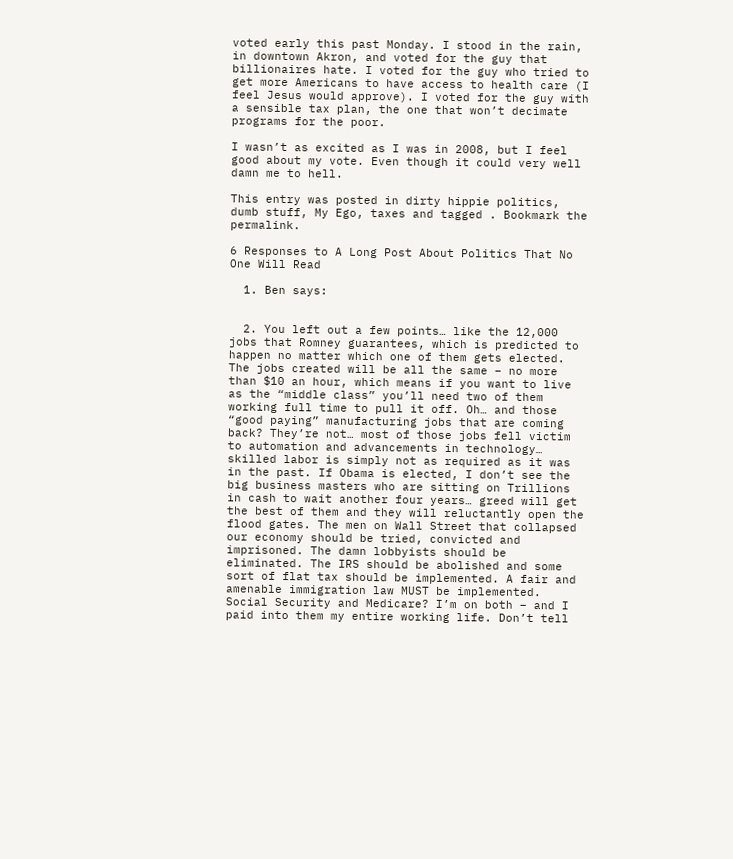voted early this past Monday. I stood in the rain, in downtown Akron, and voted for the guy that billionaires hate. I voted for the guy who tried to get more Americans to have access to health care (I feel Jesus would approve). I voted for the guy with a sensible tax plan, the one that won’t decimate programs for the poor.

I wasn’t as excited as I was in 2008, but I feel good about my vote. Even though it could very well damn me to hell.

This entry was posted in dirty hippie politics, dumb stuff, My Ego, taxes and tagged . Bookmark the permalink.

6 Responses to A Long Post About Politics That No One Will Read

  1. Ben says:


  2. You left out a few points… like the 12,000 jobs that Romney guarantees, which is predicted to happen no matter which one of them gets elected. The jobs created will be all the same – no more than $10 an hour, which means if you want to live as the “middle class” you’ll need two of them working full time to pull it off. Oh… and those “good paying” manufacturing jobs that are coming back? They’re not… most of those jobs fell victim to automation and advancements in technology… skilled labor is simply not as required as it was in the past. If Obama is elected, I don’t see the big business masters who are sitting on Trillions in cash to wait another four years… greed will get the best of them and they will reluctantly open the flood gates. The men on Wall Street that collapsed our economy should be tried, convicted and imprisoned. The damn lobbyists should be eliminated. The IRS should be abolished and some sort of flat tax should be implemented. A fair and amenable immigration law MUST be implemented. Social Security and Medicare? I’m on both – and I paid into them my entire working life. Don’t tell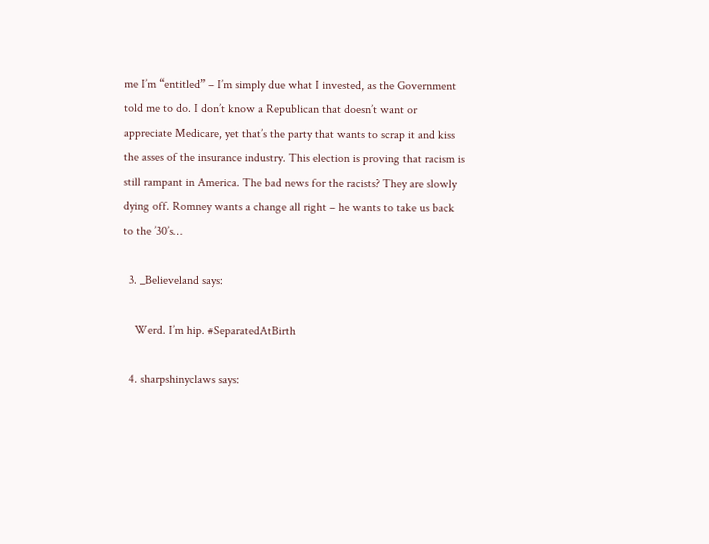me I’m “entitled” – I’m simply due what I invested, as the Government told me to do. I don’t know a Republican that doesn’t want or appreciate Medicare, yet that’s the party that wants to scrap it and kiss the asses of the insurance industry. This election is proving that racism is still rampant in America. The bad news for the racists? They are slowly dying off. Romney wants a change all right – he wants to take us back to the ’30’s…

  3. _Believeland says:

    Werd. I’m hip. #SeparatedAtBirth

  4. sharpshinyclaws says: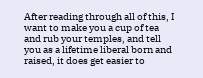After reading through all of this, I want to make you a cup of tea and rub your temples, and tell you as a lifetime liberal born and raised, it does get easier to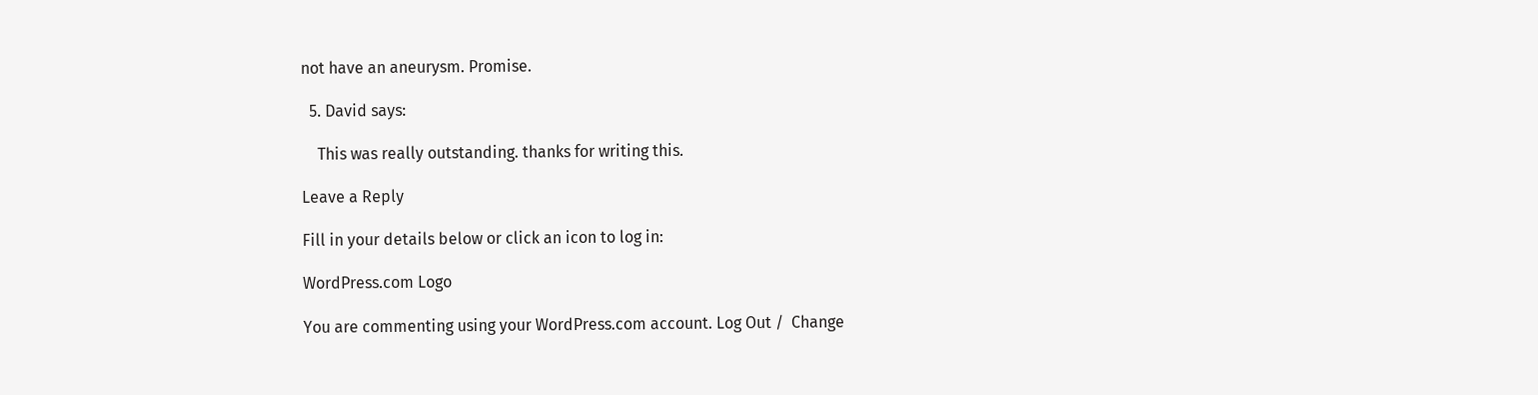not have an aneurysm. Promise.

  5. David says:

    This was really outstanding. thanks for writing this.

Leave a Reply

Fill in your details below or click an icon to log in:

WordPress.com Logo

You are commenting using your WordPress.com account. Log Out /  Change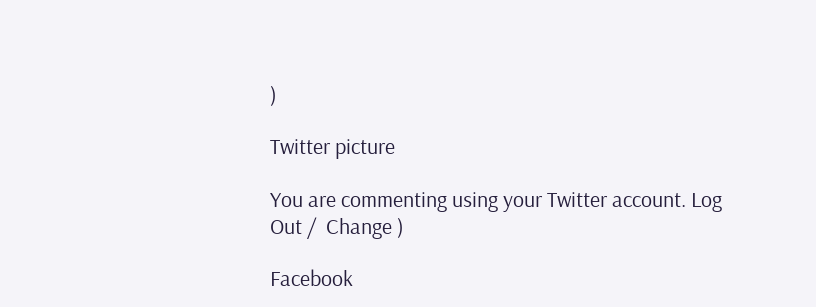)

Twitter picture

You are commenting using your Twitter account. Log Out /  Change )

Facebook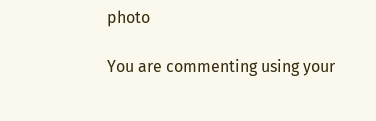photo

You are commenting using your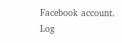Facebook account. Log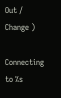Out /  Change )

Connecting to %s